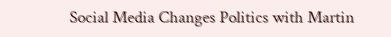Social Media Changes Politics with Martin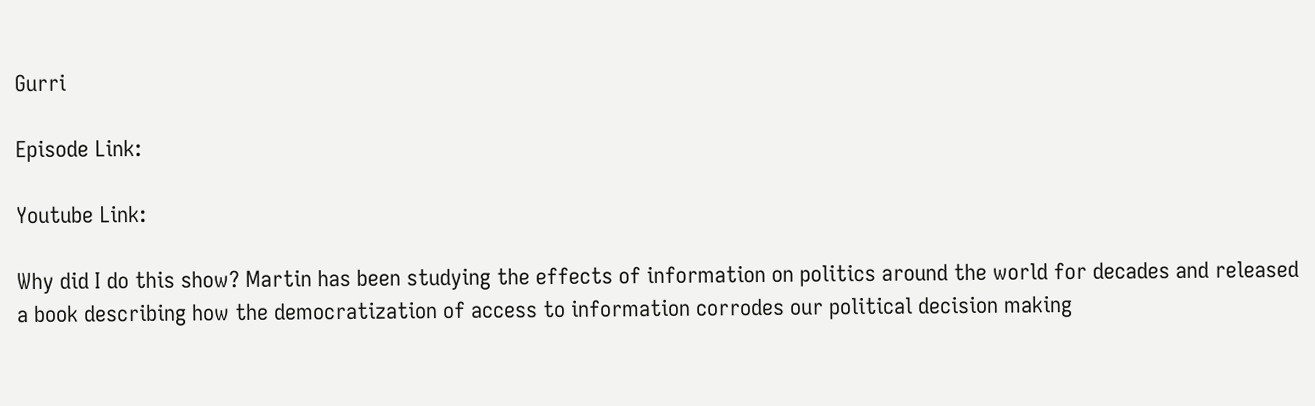Gurri

Episode Link:

Youtube Link:

Why did I do this show? Martin has been studying the effects of information on politics around the world for decades and released a book describing how the democratization of access to information corrodes our political decision making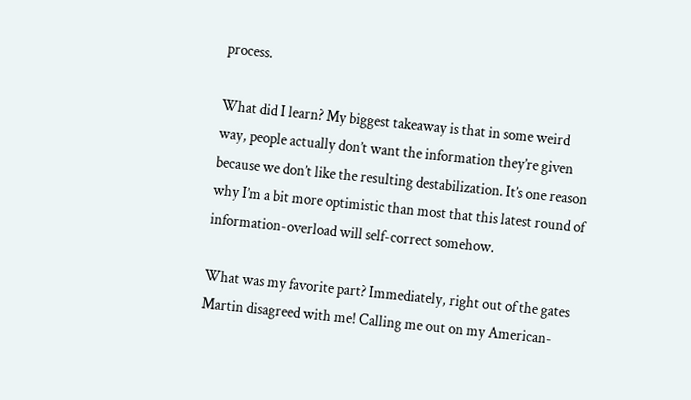process.

What did I learn? My biggest takeaway is that in some weird way, people actually don’t want the information they’re given because we don’t like the resulting destabilization. It’s one reason why I’m a bit more optimistic than most that this latest round of information-overload will self-correct somehow.

What was my favorite part? Immediately, right out of the gates Martin disagreed with me! Calling me out on my American-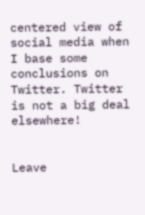centered view of social media when I base some conclusions on Twitter. Twitter is not a big deal elsewhere!


Leave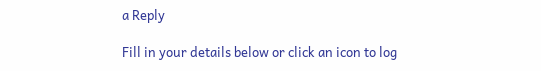a Reply

Fill in your details below or click an icon to log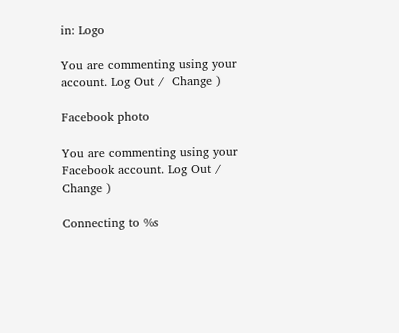in: Logo

You are commenting using your account. Log Out /  Change )

Facebook photo

You are commenting using your Facebook account. Log Out /  Change )

Connecting to %s